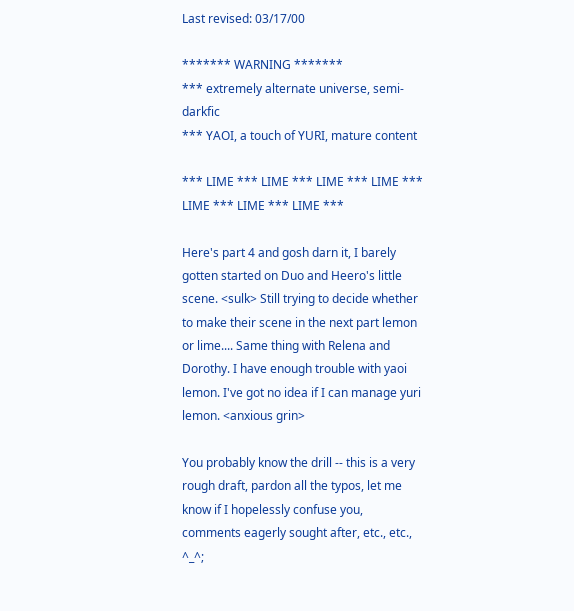Last revised: 03/17/00

******* WARNING *******
*** extremely alternate universe, semi-darkfic
*** YAOI, a touch of YURI, mature content

*** LIME *** LIME *** LIME *** LIME *** LIME *** LIME *** LIME ***

Here's part 4 and gosh darn it, I barely gotten started on Duo and Heero's little scene. <sulk> Still trying to decide whether to make their scene in the next part lemon or lime.... Same thing with Relena and Dorothy. I have enough trouble with yaoi lemon. I've got no idea if I can manage yuri lemon. <anxious grin>

You probably know the drill -- this is a very rough draft, pardon all the typos, let me know if I hopelessly confuse you, comments eagerly sought after, etc., etc., ^_^;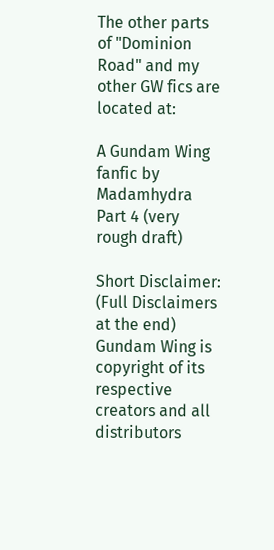The other parts of "Dominion Road" and my other GW fics are located at:

A Gundam Wing fanfic by Madamhydra
Part 4 (very rough draft)

Short Disclaimer: (Full Disclaimers at the end)
Gundam Wing is copyright of its respective creators and all distributors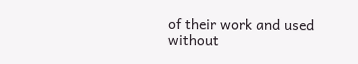of their work and used without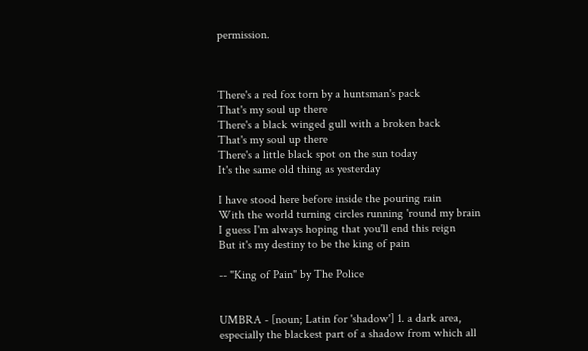permission.



There's a red fox torn by a huntsman's pack
That's my soul up there
There's a black winged gull with a broken back
That's my soul up there
There's a little black spot on the sun today
It's the same old thing as yesterday

I have stood here before inside the pouring rain
With the world turning circles running 'round my brain
I guess I'm always hoping that you'll end this reign
But it's my destiny to be the king of pain

-- "King of Pain" by The Police


UMBRA - [noun; Latin for 'shadow'] 1. a dark area, especially the blackest part of a shadow from which all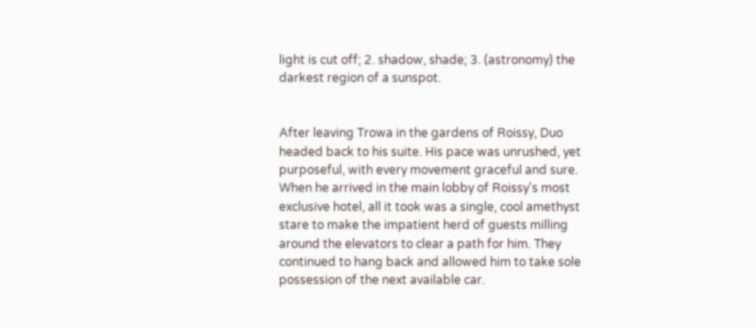light is cut off; 2. shadow, shade; 3. (astronomy) the darkest region of a sunspot.


After leaving Trowa in the gardens of Roissy, Duo headed back to his suite. His pace was unrushed, yet purposeful, with every movement graceful and sure. When he arrived in the main lobby of Roissy's most exclusive hotel, all it took was a single, cool amethyst stare to make the impatient herd of guests milling around the elevators to clear a path for him. They continued to hang back and allowed him to take sole possession of the next available car.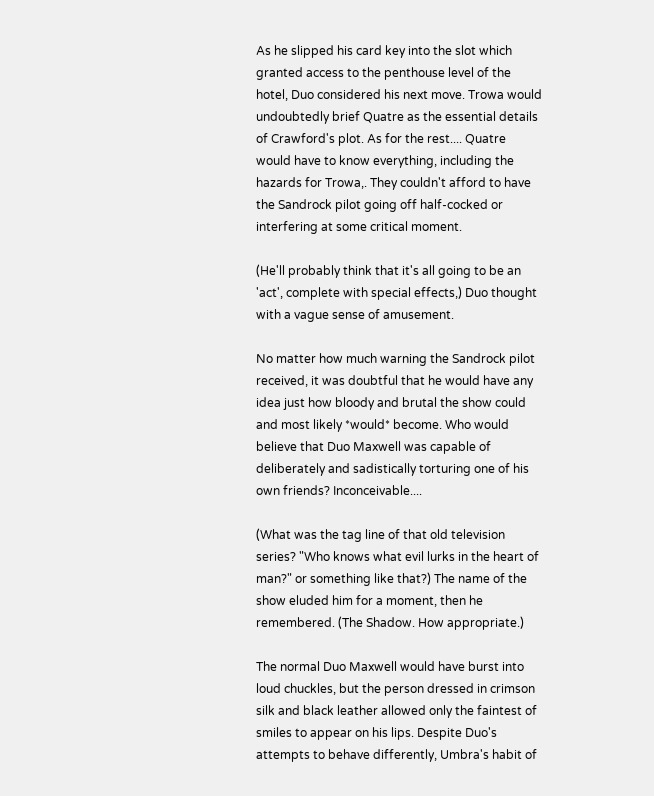As he slipped his card key into the slot which granted access to the penthouse level of the hotel, Duo considered his next move. Trowa would undoubtedly brief Quatre as the essential details of Crawford's plot. As for the rest.... Quatre would have to know everything, including the hazards for Trowa,. They couldn't afford to have the Sandrock pilot going off half-cocked or interfering at some critical moment.

(He'll probably think that it's all going to be an 'act', complete with special effects,) Duo thought with a vague sense of amusement.

No matter how much warning the Sandrock pilot received, it was doubtful that he would have any idea just how bloody and brutal the show could and most likely *would* become. Who would believe that Duo Maxwell was capable of deliberately and sadistically torturing one of his own friends? Inconceivable....

(What was the tag line of that old television series? "Who knows what evil lurks in the heart of man?" or something like that?) The name of the show eluded him for a moment, then he remembered. (The Shadow. How appropriate.)

The normal Duo Maxwell would have burst into loud chuckles, but the person dressed in crimson silk and black leather allowed only the faintest of smiles to appear on his lips. Despite Duo's attempts to behave differently, Umbra's habit of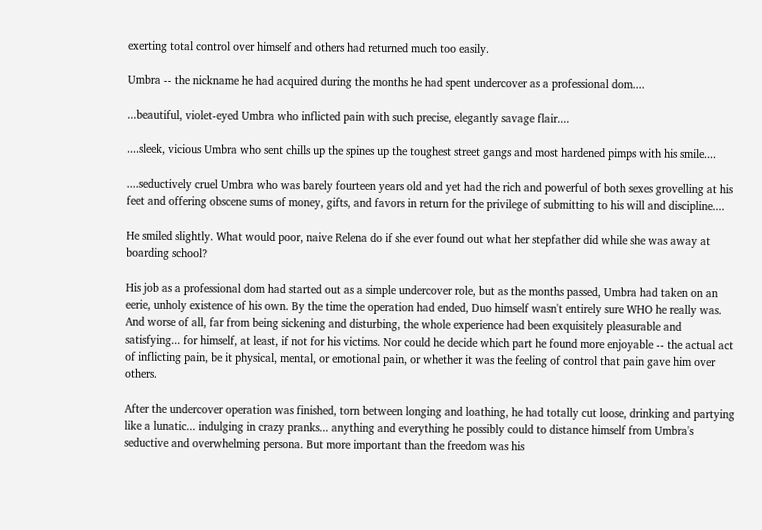exerting total control over himself and others had returned much too easily.

Umbra -- the nickname he had acquired during the months he had spent undercover as a professional dom....

...beautiful, violet-eyed Umbra who inflicted pain with such precise, elegantly savage flair....

....sleek, vicious Umbra who sent chills up the spines up the toughest street gangs and most hardened pimps with his smile....

....seductively cruel Umbra who was barely fourteen years old and yet had the rich and powerful of both sexes grovelling at his feet and offering obscene sums of money, gifts, and favors in return for the privilege of submitting to his will and discipline....

He smiled slightly. What would poor, naive Relena do if she ever found out what her stepfather did while she was away at boarding school?

His job as a professional dom had started out as a simple undercover role, but as the months passed, Umbra had taken on an eerie, unholy existence of his own. By the time the operation had ended, Duo himself wasn't entirely sure WHO he really was. And worse of all, far from being sickening and disturbing, the whole experience had been exquisitely pleasurable and satisfying... for himself, at least, if not for his victims. Nor could he decide which part he found more enjoyable -- the actual act of inflicting pain, be it physical, mental, or emotional pain, or whether it was the feeling of control that pain gave him over others.

After the undercover operation was finished, torn between longing and loathing, he had totally cut loose, drinking and partying like a lunatic... indulging in crazy pranks... anything and everything he possibly could to distance himself from Umbra's seductive and overwhelming persona. But more important than the freedom was his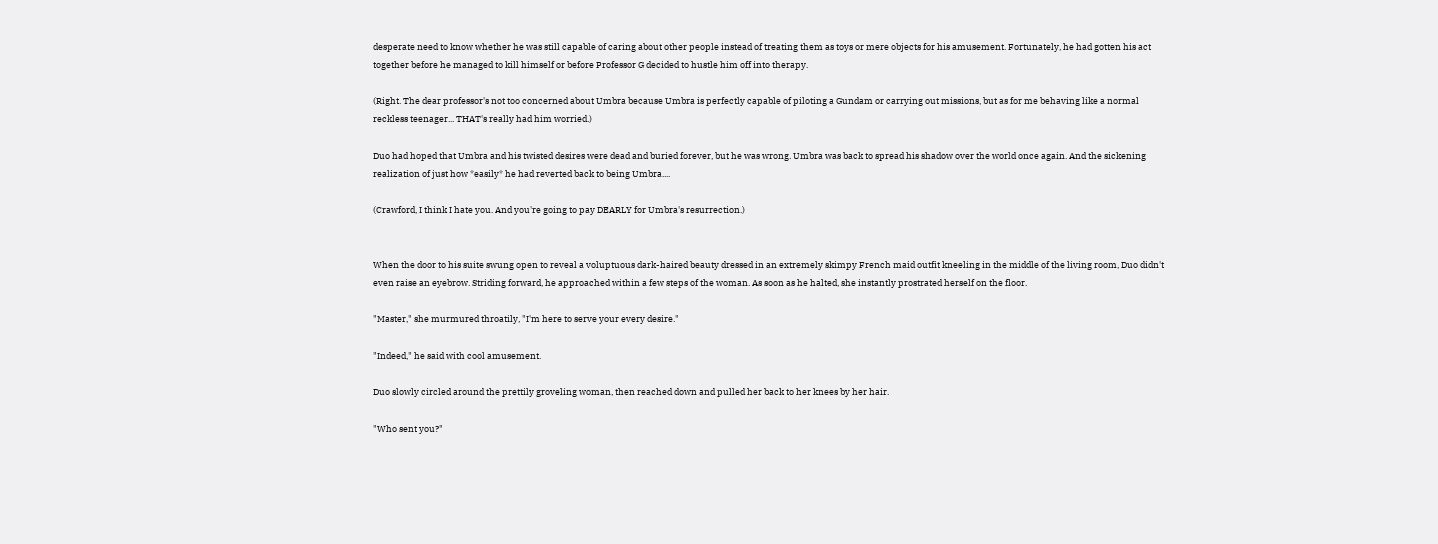desperate need to know whether he was still capable of caring about other people instead of treating them as toys or mere objects for his amusement. Fortunately, he had gotten his act together before he managed to kill himself or before Professor G decided to hustle him off into therapy.

(Right. The dear professor's not too concerned about Umbra because Umbra is perfectly capable of piloting a Gundam or carrying out missions, but as for me behaving like a normal reckless teenager... THAT's really had him worried.)

Duo had hoped that Umbra and his twisted desires were dead and buried forever, but he was wrong. Umbra was back to spread his shadow over the world once again. And the sickening realization of just how *easily* he had reverted back to being Umbra....

(Crawford, I think I hate you. And you're going to pay DEARLY for Umbra's resurrection.)


When the door to his suite swung open to reveal a voluptuous dark-haired beauty dressed in an extremely skimpy French maid outfit kneeling in the middle of the living room, Duo didn't even raise an eyebrow. Striding forward, he approached within a few steps of the woman. As soon as he halted, she instantly prostrated herself on the floor.

"Master," she murmured throatily, "I'm here to serve your every desire."

"Indeed," he said with cool amusement.

Duo slowly circled around the prettily groveling woman, then reached down and pulled her back to her knees by her hair.

"Who sent you?"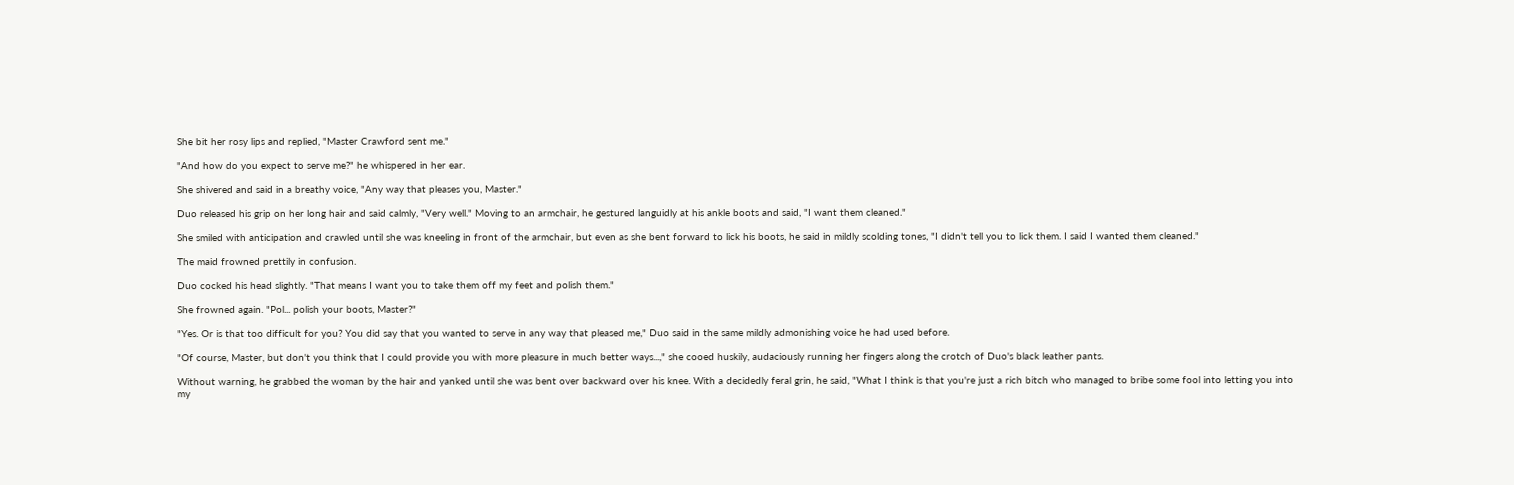She bit her rosy lips and replied, "Master Crawford sent me."

"And how do you expect to serve me?" he whispered in her ear.

She shivered and said in a breathy voice, "Any way that pleases you, Master."

Duo released his grip on her long hair and said calmly, "Very well." Moving to an armchair, he gestured languidly at his ankle boots and said, "I want them cleaned."

She smiled with anticipation and crawled until she was kneeling in front of the armchair, but even as she bent forward to lick his boots, he said in mildly scolding tones, "I didn't tell you to lick them. I said I wanted them cleaned."

The maid frowned prettily in confusion.

Duo cocked his head slightly. "That means I want you to take them off my feet and polish them."

She frowned again. "Pol... polish your boots, Master?"

"Yes. Or is that too difficult for you? You did say that you wanted to serve in any way that pleased me," Duo said in the same mildly admonishing voice he had used before.

"Of course, Master, but don't you think that I could provide you with more pleasure in much better ways...," she cooed huskily, audaciously running her fingers along the crotch of Duo's black leather pants.

Without warning, he grabbed the woman by the hair and yanked until she was bent over backward over his knee. With a decidedly feral grin, he said, "What I think is that you're just a rich bitch who managed to bribe some fool into letting you into my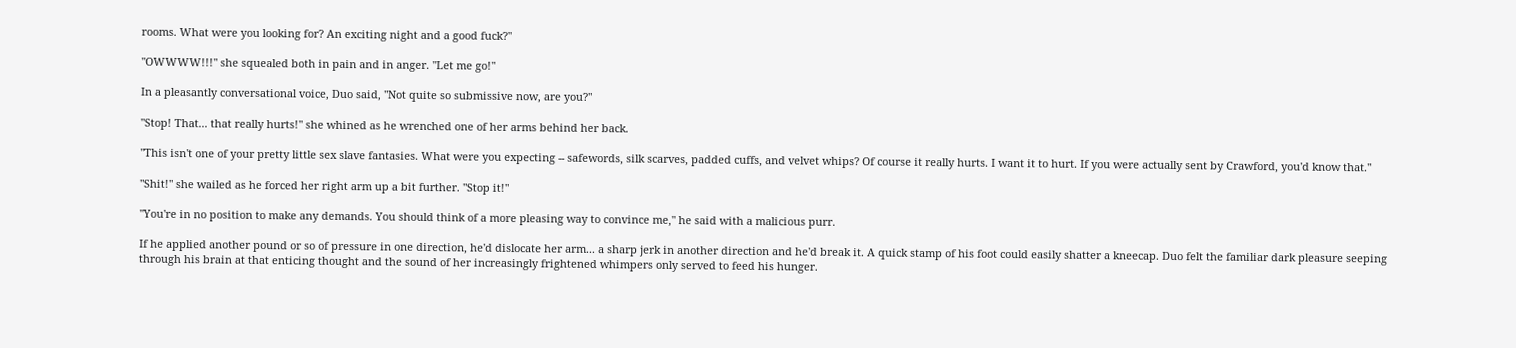rooms. What were you looking for? An exciting night and a good fuck?"

"OWWWW!!!" she squealed both in pain and in anger. "Let me go!"

In a pleasantly conversational voice, Duo said, "Not quite so submissive now, are you?"

"Stop! That... that really hurts!" she whined as he wrenched one of her arms behind her back.

"This isn't one of your pretty little sex slave fantasies. What were you expecting -- safewords, silk scarves, padded cuffs, and velvet whips? Of course it really hurts. I want it to hurt. If you were actually sent by Crawford, you'd know that."

"Shit!" she wailed as he forced her right arm up a bit further. "Stop it!"

"You're in no position to make any demands. You should think of a more pleasing way to convince me," he said with a malicious purr.

If he applied another pound or so of pressure in one direction, he'd dislocate her arm... a sharp jerk in another direction and he'd break it. A quick stamp of his foot could easily shatter a kneecap. Duo felt the familiar dark pleasure seeping through his brain at that enticing thought and the sound of her increasingly frightened whimpers only served to feed his hunger.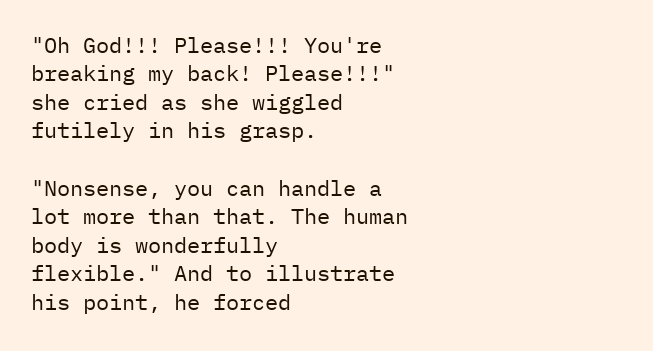"Oh God!!! Please!!! You're breaking my back! Please!!!" she cried as she wiggled futilely in his grasp.

"Nonsense, you can handle a lot more than that. The human body is wonderfully flexible." And to illustrate his point, he forced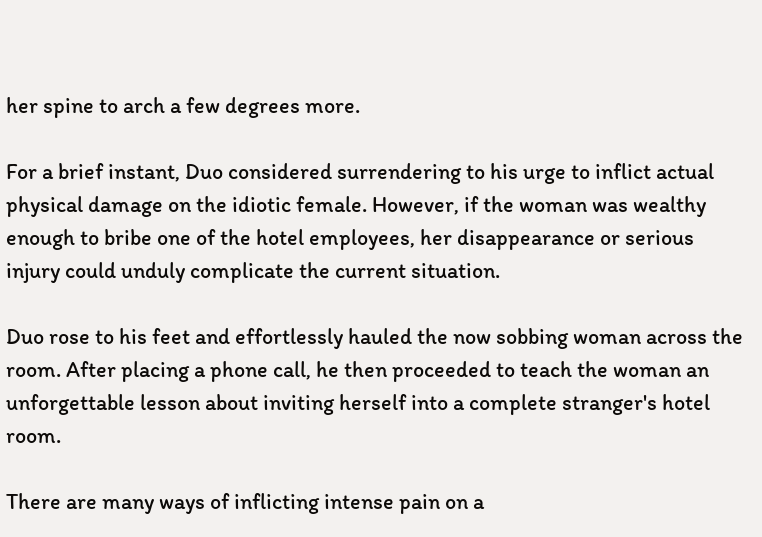her spine to arch a few degrees more.

For a brief instant, Duo considered surrendering to his urge to inflict actual physical damage on the idiotic female. However, if the woman was wealthy enough to bribe one of the hotel employees, her disappearance or serious injury could unduly complicate the current situation.

Duo rose to his feet and effortlessly hauled the now sobbing woman across the room. After placing a phone call, he then proceeded to teach the woman an unforgettable lesson about inviting herself into a complete stranger's hotel room.

There are many ways of inflicting intense pain on a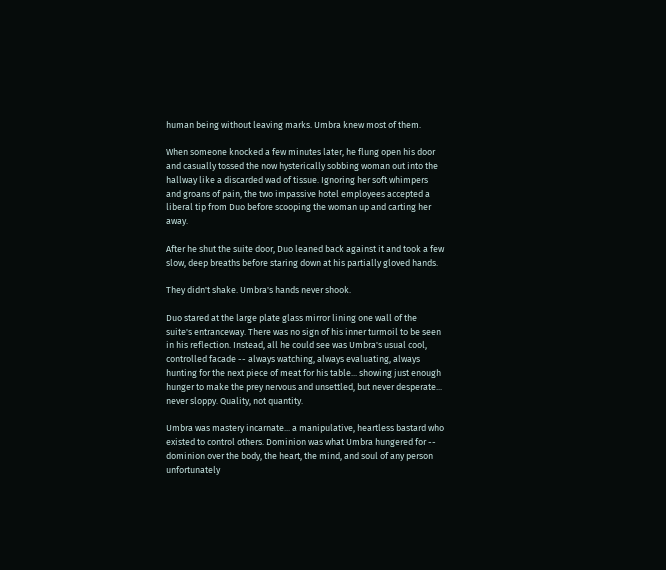human being without leaving marks. Umbra knew most of them.

When someone knocked a few minutes later, he flung open his door and casually tossed the now hysterically sobbing woman out into the hallway like a discarded wad of tissue. Ignoring her soft whimpers and groans of pain, the two impassive hotel employees accepted a liberal tip from Duo before scooping the woman up and carting her away.

After he shut the suite door, Duo leaned back against it and took a few slow, deep breaths before staring down at his partially gloved hands.

They didn't shake. Umbra's hands never shook.

Duo stared at the large plate glass mirror lining one wall of the suite's entranceway. There was no sign of his inner turmoil to be seen in his reflection. Instead, all he could see was Umbra's usual cool, controlled facade -- always watching, always evaluating, always hunting for the next piece of meat for his table... showing just enough hunger to make the prey nervous and unsettled, but never desperate... never sloppy. Quality, not quantity.

Umbra was mastery incarnate... a manipulative, heartless bastard who existed to control others. Dominion was what Umbra hungered for -- dominion over the body, the heart, the mind, and soul of any person unfortunately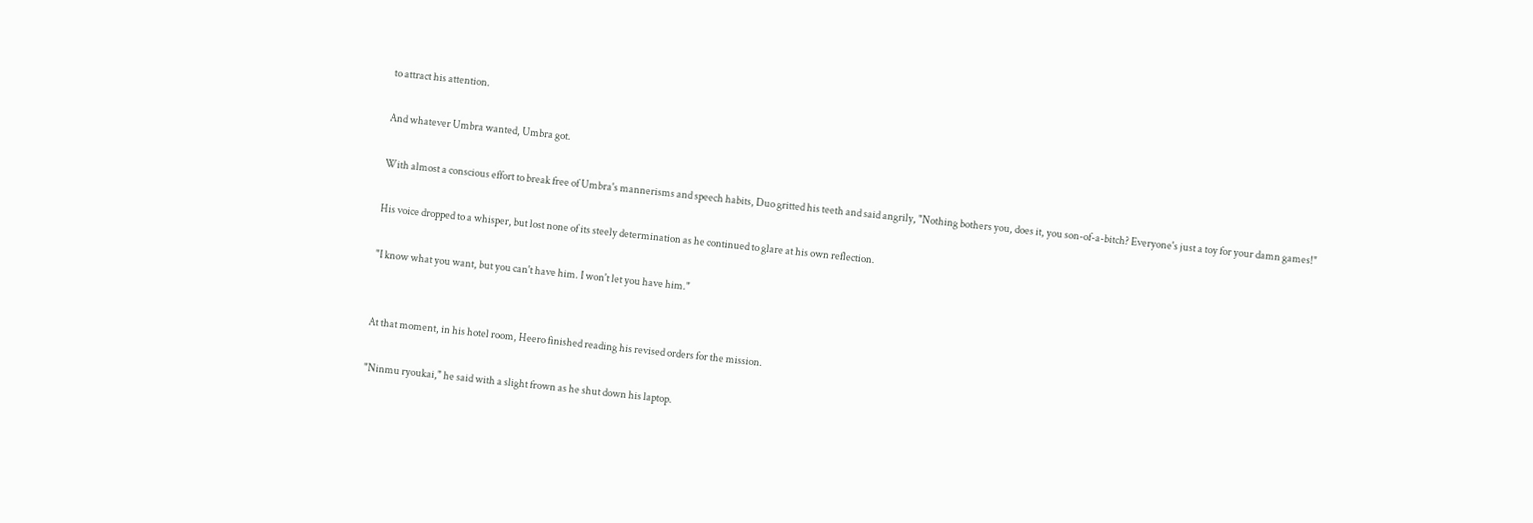to attract his attention.

And whatever Umbra wanted, Umbra got.

With almost a conscious effort to break free of Umbra's mannerisms and speech habits, Duo gritted his teeth and said angrily, "Nothing bothers you, does it, you son-of-a-bitch? Everyone's just a toy for your damn games!"

His voice dropped to a whisper, but lost none of its steely determination as he continued to glare at his own reflection.

"I know what you want, but you can't have him. I won't let you have him."


At that moment, in his hotel room, Heero finished reading his revised orders for the mission.

"Ninmu ryoukai," he said with a slight frown as he shut down his laptop.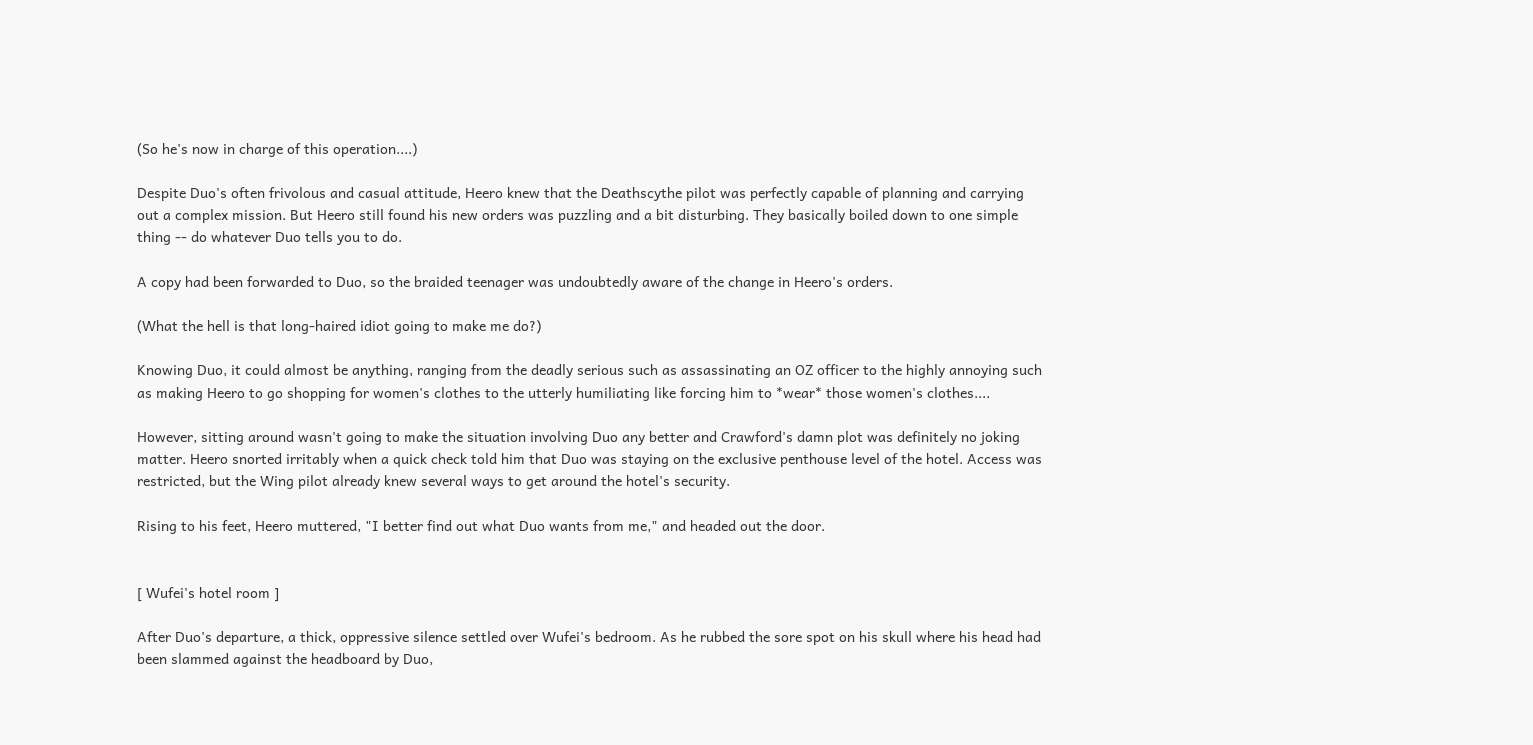(So he's now in charge of this operation....)

Despite Duo's often frivolous and casual attitude, Heero knew that the Deathscythe pilot was perfectly capable of planning and carrying out a complex mission. But Heero still found his new orders was puzzling and a bit disturbing. They basically boiled down to one simple thing -- do whatever Duo tells you to do.

A copy had been forwarded to Duo, so the braided teenager was undoubtedly aware of the change in Heero's orders.

(What the hell is that long-haired idiot going to make me do?)

Knowing Duo, it could almost be anything, ranging from the deadly serious such as assassinating an OZ officer to the highly annoying such as making Heero to go shopping for women's clothes to the utterly humiliating like forcing him to *wear* those women's clothes....

However, sitting around wasn't going to make the situation involving Duo any better and Crawford's damn plot was definitely no joking matter. Heero snorted irritably when a quick check told him that Duo was staying on the exclusive penthouse level of the hotel. Access was restricted, but the Wing pilot already knew several ways to get around the hotel's security.

Rising to his feet, Heero muttered, "I better find out what Duo wants from me," and headed out the door.


[ Wufei's hotel room ]

After Duo's departure, a thick, oppressive silence settled over Wufei's bedroom. As he rubbed the sore spot on his skull where his head had been slammed against the headboard by Duo,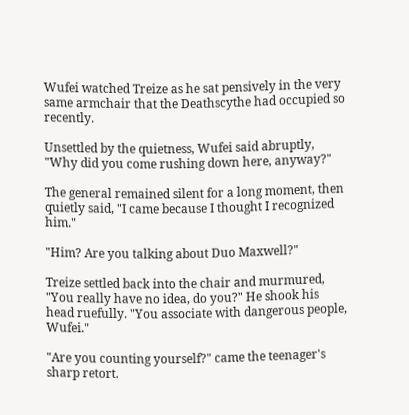Wufei watched Treize as he sat pensively in the very same armchair that the Deathscythe had occupied so recently.

Unsettled by the quietness, Wufei said abruptly, "Why did you come rushing down here, anyway?"

The general remained silent for a long moment, then quietly said, "I came because I thought I recognized him."

"Him? Are you talking about Duo Maxwell?"

Treize settled back into the chair and murmured, "You really have no idea, do you?" He shook his head ruefully. "You associate with dangerous people, Wufei."

"Are you counting yourself?" came the teenager's sharp retort.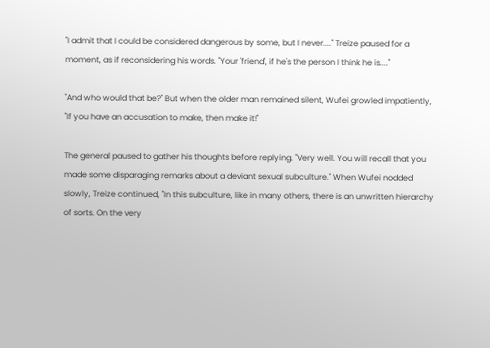"I admit that I could be considered dangerous by some, but I never...." Treize paused for a moment, as if reconsidering his words. "Your 'friend', if he's the person I think he is...."

"And who would that be?" But when the older man remained silent, Wufei growled impatiently, "If you have an accusation to make, then make it!"

The general paused to gather his thoughts before replying. "Very well. You will recall that you made some disparaging remarks about a deviant sexual subculture." When Wufei nodded slowly, Treize continued, "In this subculture, like in many others, there is an unwritten hierarchy of sorts. On the very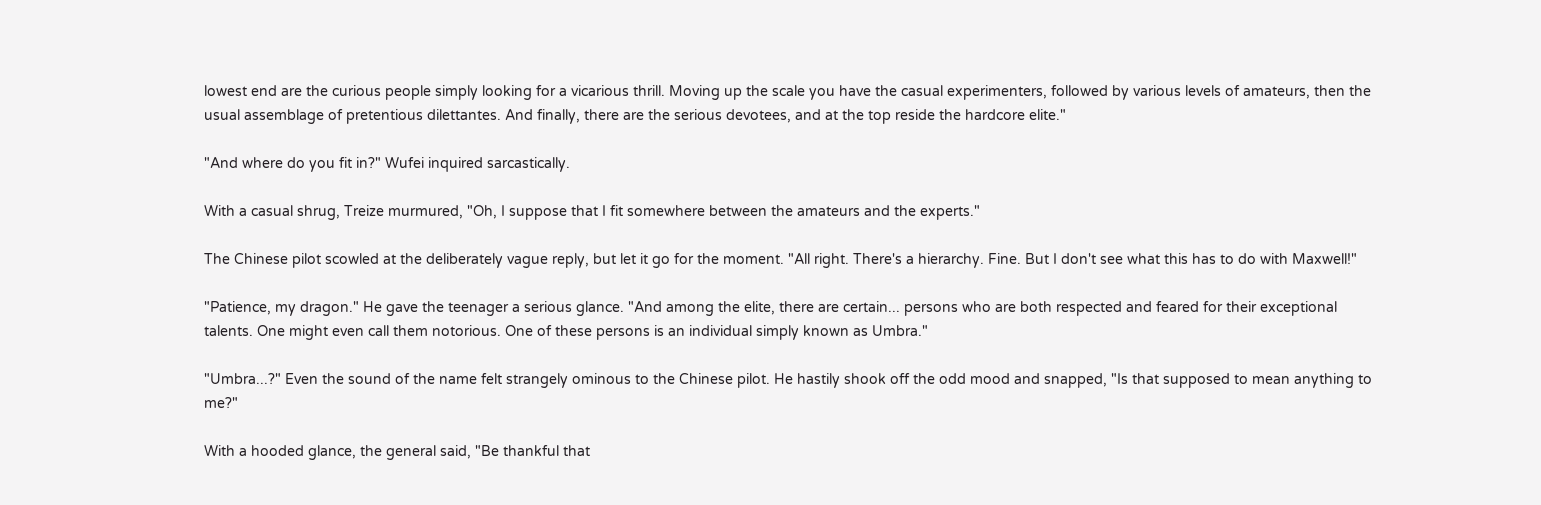lowest end are the curious people simply looking for a vicarious thrill. Moving up the scale you have the casual experimenters, followed by various levels of amateurs, then the usual assemblage of pretentious dilettantes. And finally, there are the serious devotees, and at the top reside the hardcore elite."

"And where do you fit in?" Wufei inquired sarcastically.

With a casual shrug, Treize murmured, "Oh, I suppose that I fit somewhere between the amateurs and the experts."

The Chinese pilot scowled at the deliberately vague reply, but let it go for the moment. "All right. There's a hierarchy. Fine. But I don't see what this has to do with Maxwell!"

"Patience, my dragon." He gave the teenager a serious glance. "And among the elite, there are certain... persons who are both respected and feared for their exceptional talents. One might even call them notorious. One of these persons is an individual simply known as Umbra."

"Umbra...?" Even the sound of the name felt strangely ominous to the Chinese pilot. He hastily shook off the odd mood and snapped, "Is that supposed to mean anything to me?"

With a hooded glance, the general said, "Be thankful that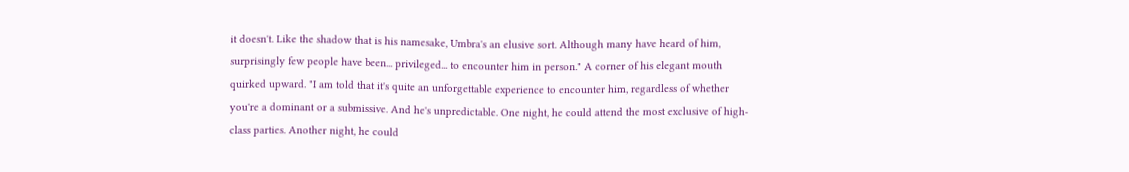it doesn't. Like the shadow that is his namesake, Umbra's an elusive sort. Although many have heard of him, surprisingly few people have been... privileged... to encounter him in person." A corner of his elegant mouth quirked upward. "I am told that it's quite an unforgettable experience to encounter him, regardless of whether you're a dominant or a submissive. And he's unpredictable. One night, he could attend the most exclusive of high-class parties. Another night, he could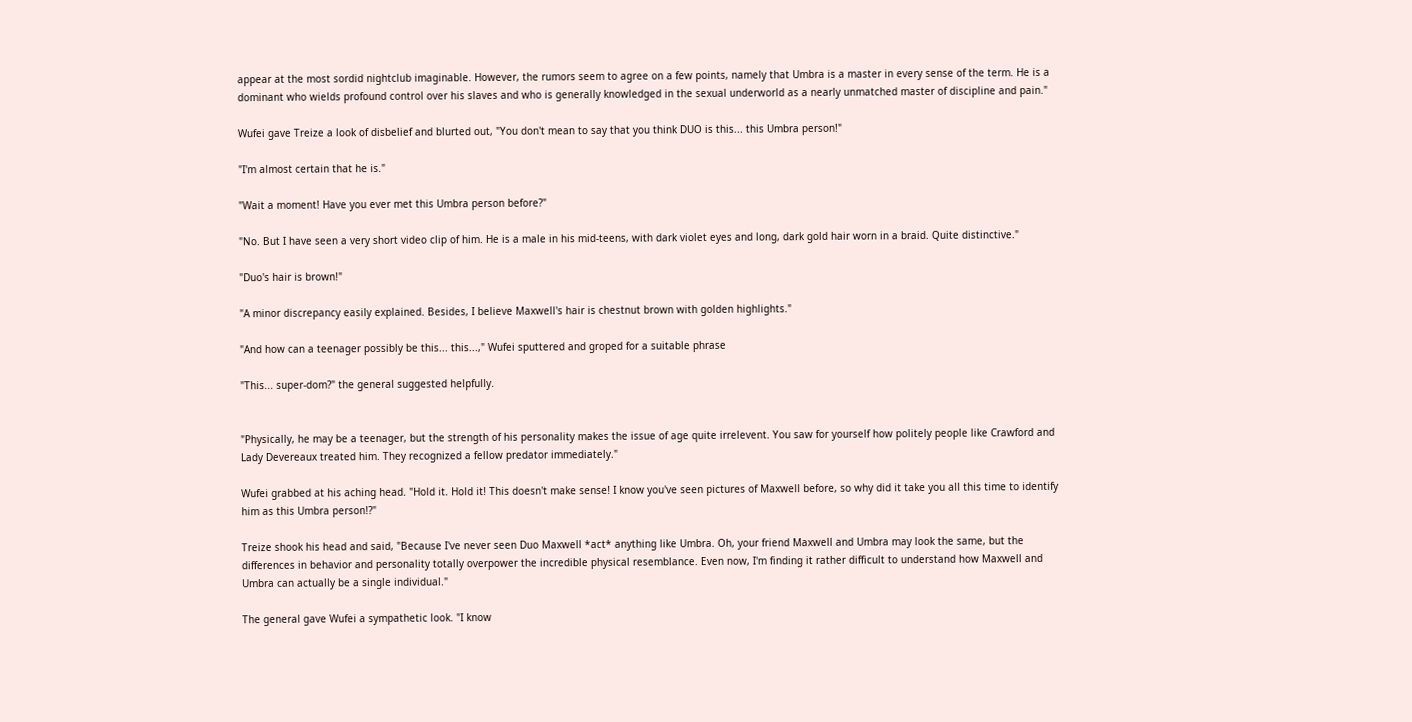appear at the most sordid nightclub imaginable. However, the rumors seem to agree on a few points, namely that Umbra is a master in every sense of the term. He is a dominant who wields profound control over his slaves and who is generally knowledged in the sexual underworld as a nearly unmatched master of discipline and pain."

Wufei gave Treize a look of disbelief and blurted out, "You don't mean to say that you think DUO is this... this Umbra person!"

"I'm almost certain that he is."

"Wait a moment! Have you ever met this Umbra person before?"

"No. But I have seen a very short video clip of him. He is a male in his mid-teens, with dark violet eyes and long, dark gold hair worn in a braid. Quite distinctive."

"Duo's hair is brown!"

"A minor discrepancy easily explained. Besides, I believe Maxwell's hair is chestnut brown with golden highlights."

"And how can a teenager possibly be this... this...," Wufei sputtered and groped for a suitable phrase

"This... super-dom?" the general suggested helpfully.


"Physically, he may be a teenager, but the strength of his personality makes the issue of age quite irrelevent. You saw for yourself how politely people like Crawford and Lady Devereaux treated him. They recognized a fellow predator immediately."

Wufei grabbed at his aching head. "Hold it. Hold it! This doesn't make sense! I know you've seen pictures of Maxwell before, so why did it take you all this time to identify him as this Umbra person!?"

Treize shook his head and said, "Because I've never seen Duo Maxwell *act* anything like Umbra. Oh, your friend Maxwell and Umbra may look the same, but the differences in behavior and personality totally overpower the incredible physical resemblance. Even now, I'm finding it rather difficult to understand how Maxwell and Umbra can actually be a single individual."

The general gave Wufei a sympathetic look. "I know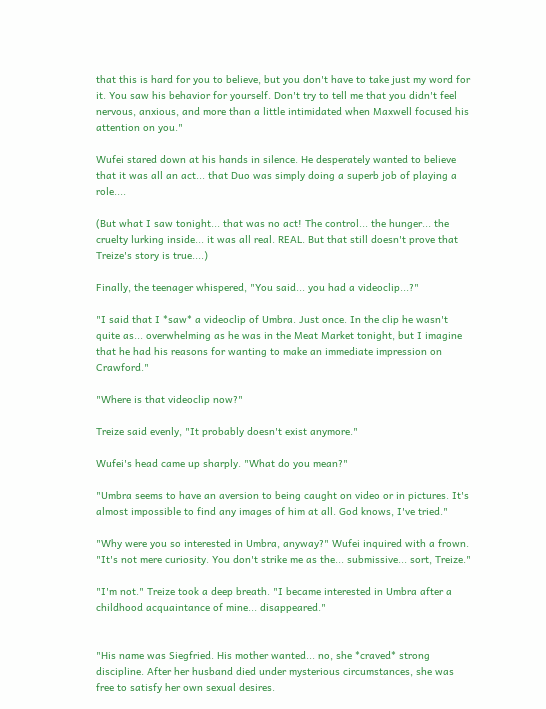that this is hard for you to believe, but you don't have to take just my word for it. You saw his behavior for yourself. Don't try to tell me that you didn't feel nervous, anxious, and more than a little intimidated when Maxwell focused his attention on you."

Wufei stared down at his hands in silence. He desperately wanted to believe that it was all an act... that Duo was simply doing a superb job of playing a role....

(But what I saw tonight... that was no act! The control... the hunger... the cruelty lurking inside... it was all real. REAL. But that still doesn't prove that Treize's story is true....)

Finally, the teenager whispered, "You said... you had a videoclip...?"

"I said that I *saw* a videoclip of Umbra. Just once. In the clip he wasn't quite as... overwhelming as he was in the Meat Market tonight, but I imagine that he had his reasons for wanting to make an immediate impression on Crawford."

"Where is that videoclip now?"

Treize said evenly, "It probably doesn't exist anymore."

Wufei's head came up sharply. "What do you mean?"

"Umbra seems to have an aversion to being caught on video or in pictures. It's almost impossible to find any images of him at all. God knows, I've tried."

"Why were you so interested in Umbra, anyway?" Wufei inquired with a frown. "It's not mere curiosity. You don't strike me as the... submissive... sort, Treize."

"I'm not." Treize took a deep breath. "I became interested in Umbra after a childhood acquaintance of mine... disappeared."


"His name was Siegfried. His mother wanted... no, she *craved* strong discipline. After her husband died under mysterious circumstances, she was free to satisfy her own sexual desires.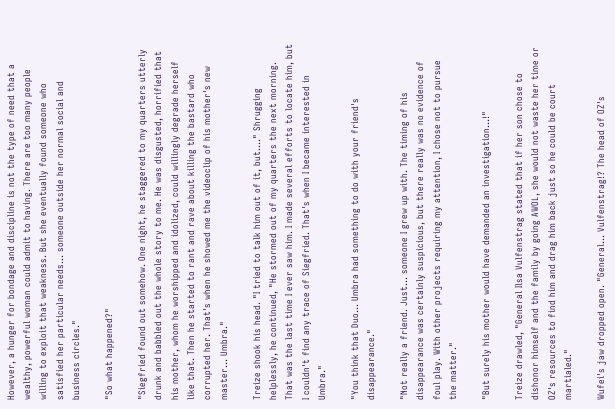However, a hunger for bondage and discipline is not the type of need that a wealthy, powerful woman could admit to having. There are too many people willing to exploit that weakness. But she eventually found someone who satisfied her particular needs... someone outside her normal social and business circles."

"So what happened?"

"Siegfried found out somehow. One night, he staggered to my quarters utterly drunk and babbled out the whole story to me. He was disgusted, horrified that his mother, whom he worshipped and idolized, could willingly degrade herself like that. Then he started to rant and rave about killing the bastard who corrupted her. That's when he showed me the videoclip of his mother's new master... Umbra."

Treize shook his head. "I tried to talk him out of it, but...." Shrugging helplessly, he continued, "He stormed out of my quarters the next morning. That was the last time I ever saw him. I made several efforts to locate him, but I couldn't find any trace of Siegfried. That's when I became interested in Umbra."

"You think that Duo... Umbra had something to do with your friend's disappearance."

"Not really a friend. Just... someone I grew up with. The timing of his disappearance was certainly suspicious, but there really was no evidence of foul play. With other projects requiring my attention, I chose not to pursue the matter."

"But surely his mother would have demanded an investigation...!"

Treize drawled, "General Ilsa Vulfenstrag stated that if her son chose to dishonor himself and the family by going AWOL, she would not waste her time or OZ's resources to find him and drag him back just so he could be court martialed."

Wufei's jaw dropped open. "General... Vulfenstrag!? The head of OZ's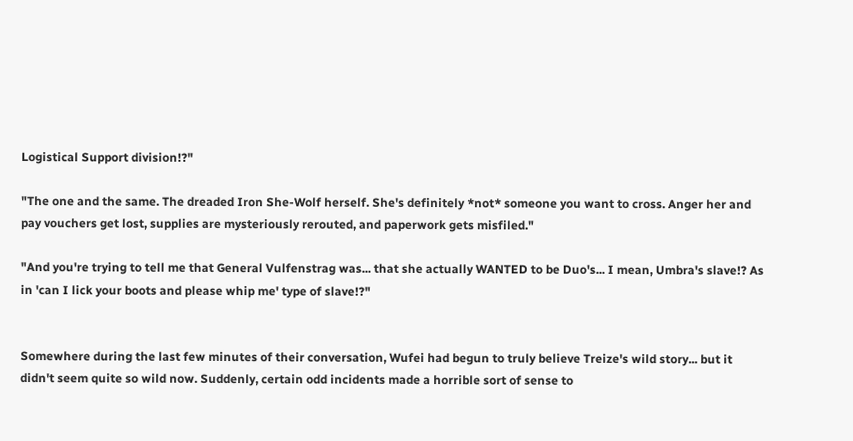Logistical Support division!?"

"The one and the same. The dreaded Iron She-Wolf herself. She's definitely *not* someone you want to cross. Anger her and pay vouchers get lost, supplies are mysteriously rerouted, and paperwork gets misfiled."

"And you're trying to tell me that General Vulfenstrag was... that she actually WANTED to be Duo's... I mean, Umbra's slave!? As in 'can I lick your boots and please whip me' type of slave!?"


Somewhere during the last few minutes of their conversation, Wufei had begun to truly believe Treize's wild story... but it didn't seem quite so wild now. Suddenly, certain odd incidents made a horrible sort of sense to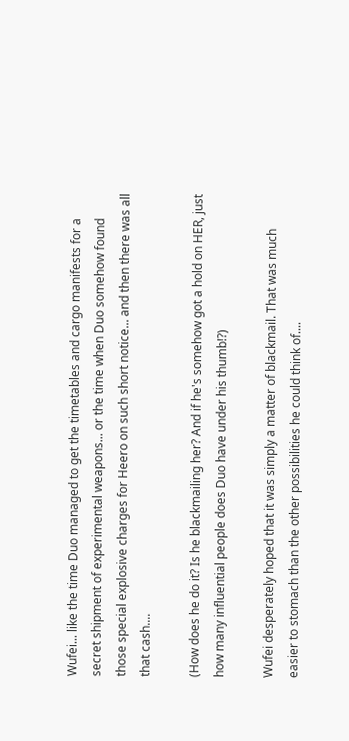Wufei... like the time Duo managed to get the timetables and cargo manifests for a secret shipment of experimental weapons... or the time when Duo somehow found those special explosive charges for Heero on such short notice... and then there was all that cash....

(How does he do it? Is he blackmailing her? And if he's somehow got a hold on HER, just how many influential people does Duo have under his thumb!?)

Wufei desperately hoped that it was simply a matter of blackmail. That was much easier to stomach than the other possibilities he could think of....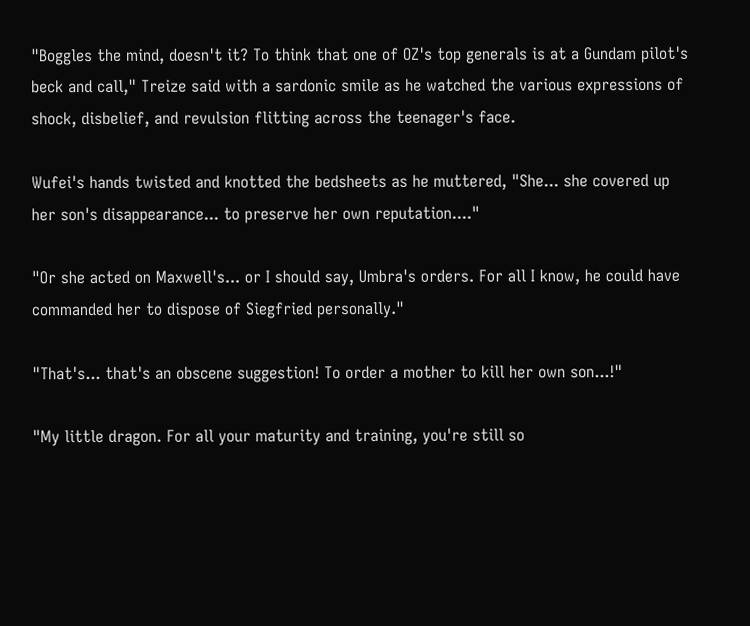"Boggles the mind, doesn't it? To think that one of OZ's top generals is at a Gundam pilot's beck and call," Treize said with a sardonic smile as he watched the various expressions of shock, disbelief, and revulsion flitting across the teenager's face.

Wufei's hands twisted and knotted the bedsheets as he muttered, "She... she covered up her son's disappearance... to preserve her own reputation...."

"Or she acted on Maxwell's... or I should say, Umbra's orders. For all I know, he could have commanded her to dispose of Siegfried personally."

"That's... that's an obscene suggestion! To order a mother to kill her own son...!"

"My little dragon. For all your maturity and training, you're still so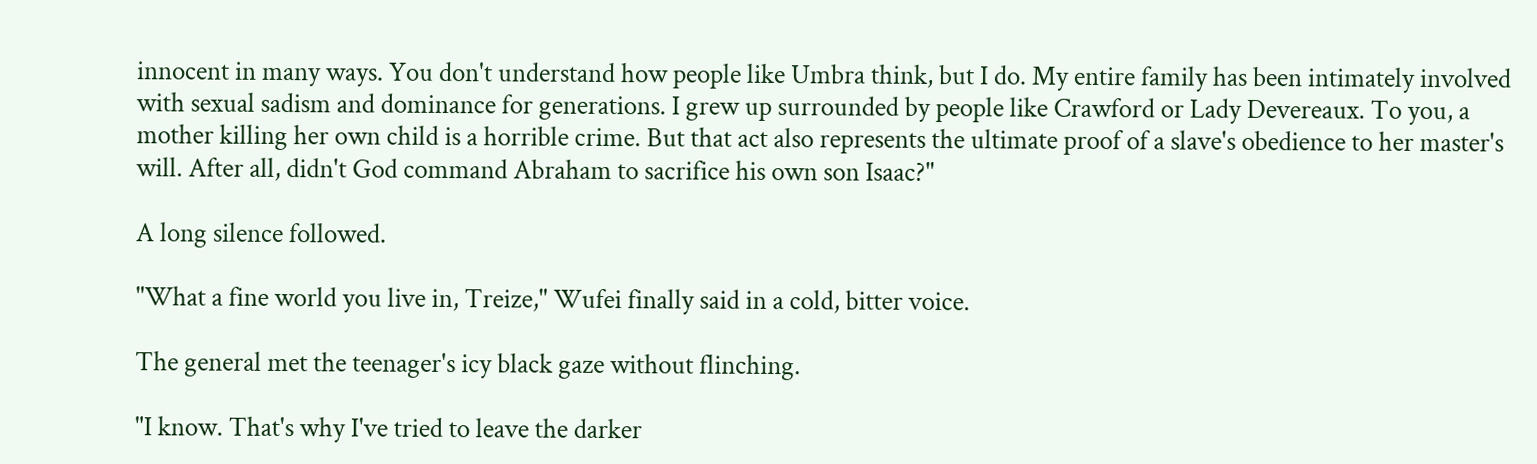innocent in many ways. You don't understand how people like Umbra think, but I do. My entire family has been intimately involved with sexual sadism and dominance for generations. I grew up surrounded by people like Crawford or Lady Devereaux. To you, a mother killing her own child is a horrible crime. But that act also represents the ultimate proof of a slave's obedience to her master's will. After all, didn't God command Abraham to sacrifice his own son Isaac?"

A long silence followed.

"What a fine world you live in, Treize," Wufei finally said in a cold, bitter voice.

The general met the teenager's icy black gaze without flinching.

"I know. That's why I've tried to leave the darker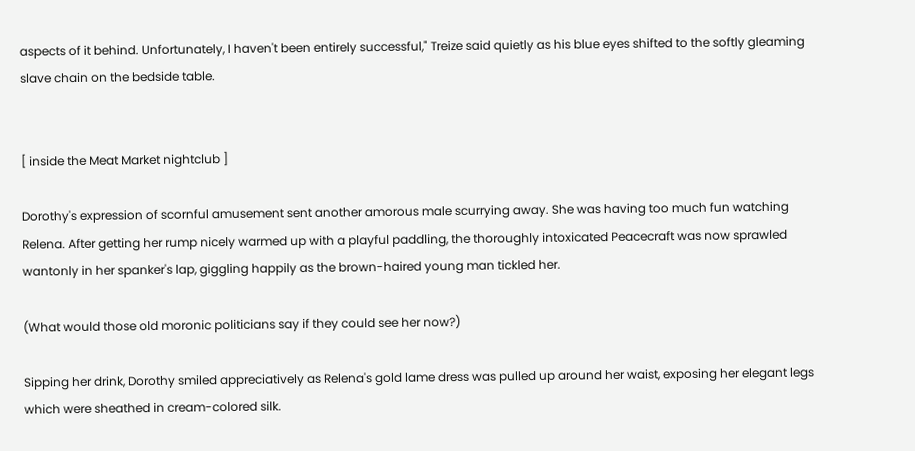aspects of it behind. Unfortunately, I haven't been entirely successful," Treize said quietly as his blue eyes shifted to the softly gleaming slave chain on the bedside table.


[ inside the Meat Market nightclub ]

Dorothy's expression of scornful amusement sent another amorous male scurrying away. She was having too much fun watching Relena. After getting her rump nicely warmed up with a playful paddling, the thoroughly intoxicated Peacecraft was now sprawled wantonly in her spanker's lap, giggling happily as the brown-haired young man tickled her.

(What would those old moronic politicians say if they could see her now?)

Sipping her drink, Dorothy smiled appreciatively as Relena's gold lame dress was pulled up around her waist, exposing her elegant legs which were sheathed in cream-colored silk.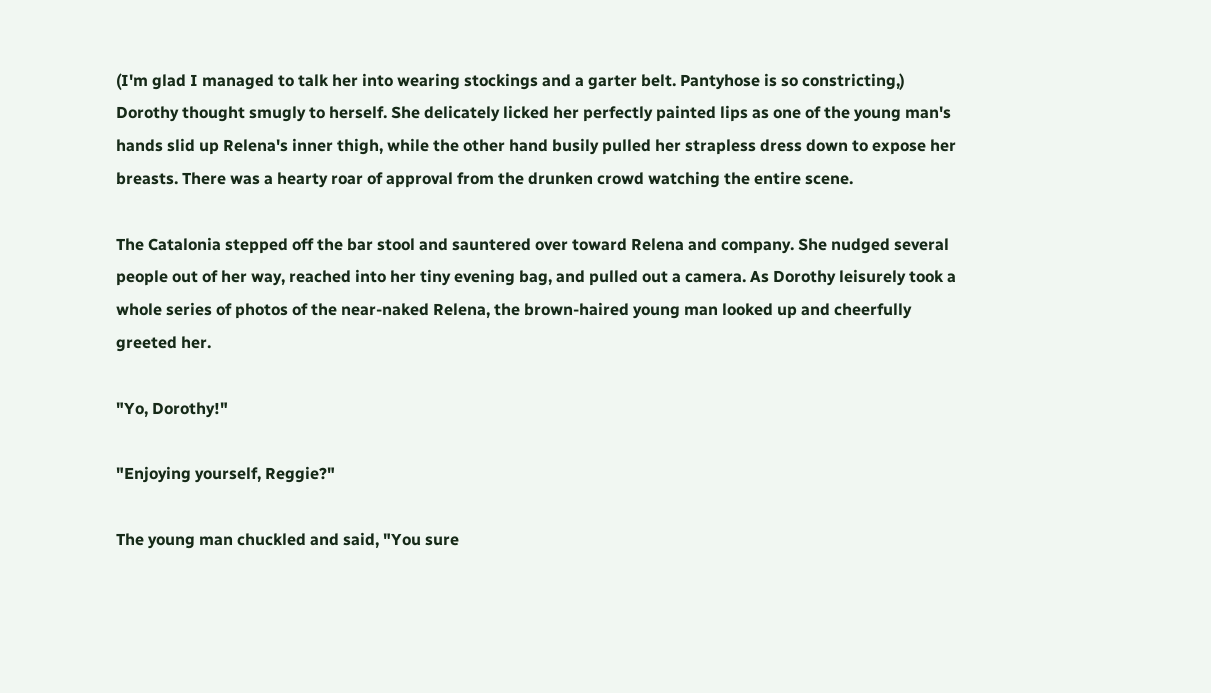(I'm glad I managed to talk her into wearing stockings and a garter belt. Pantyhose is so constricting,) Dorothy thought smugly to herself. She delicately licked her perfectly painted lips as one of the young man's hands slid up Relena's inner thigh, while the other hand busily pulled her strapless dress down to expose her breasts. There was a hearty roar of approval from the drunken crowd watching the entire scene.

The Catalonia stepped off the bar stool and sauntered over toward Relena and company. She nudged several people out of her way, reached into her tiny evening bag, and pulled out a camera. As Dorothy leisurely took a whole series of photos of the near-naked Relena, the brown-haired young man looked up and cheerfully greeted her.

"Yo, Dorothy!"

"Enjoying yourself, Reggie?"

The young man chuckled and said, "You sure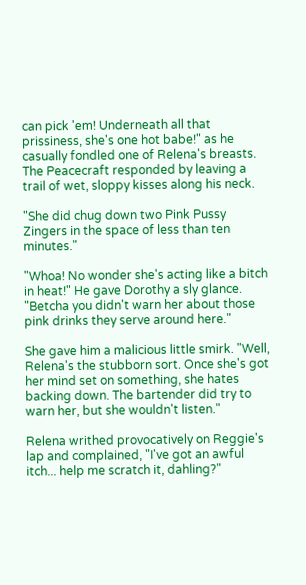can pick 'em! Underneath all that prissiness, she's one hot babe!" as he casually fondled one of Relena's breasts. The Peacecraft responded by leaving a trail of wet, sloppy kisses along his neck.

"She did chug down two Pink Pussy Zingers in the space of less than ten minutes."

"Whoa! No wonder she's acting like a bitch in heat!" He gave Dorothy a sly glance. "Betcha you didn't warn her about those pink drinks they serve around here."

She gave him a malicious little smirk. "Well, Relena's the stubborn sort. Once she's got her mind set on something, she hates backing down. The bartender did try to warn her, but she wouldn't listen."

Relena writhed provocatively on Reggie's lap and complained, "I've got an awful itch... help me scratch it, dahling?"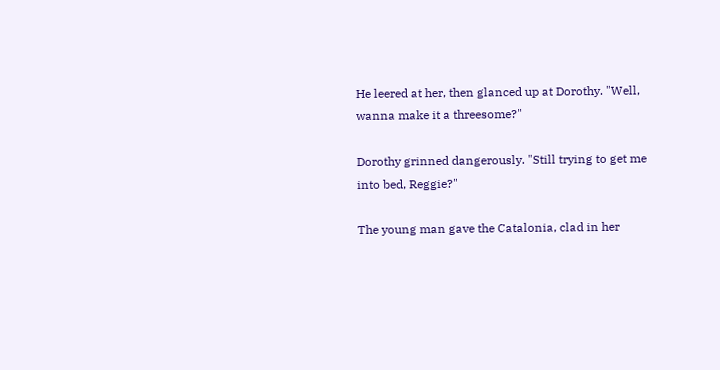He leered at her, then glanced up at Dorothy. "Well, wanna make it a threesome?"

Dorothy grinned dangerously. "Still trying to get me into bed, Reggie?"

The young man gave the Catalonia, clad in her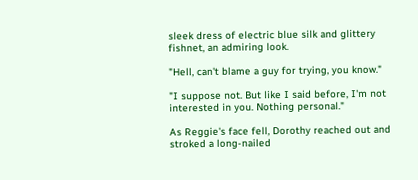sleek dress of electric blue silk and glittery fishnet, an admiring look.

"Hell, can't blame a guy for trying, you know."

"I suppose not. But like I said before, I'm not interested in you. Nothing personal."

As Reggie's face fell, Dorothy reached out and stroked a long-nailed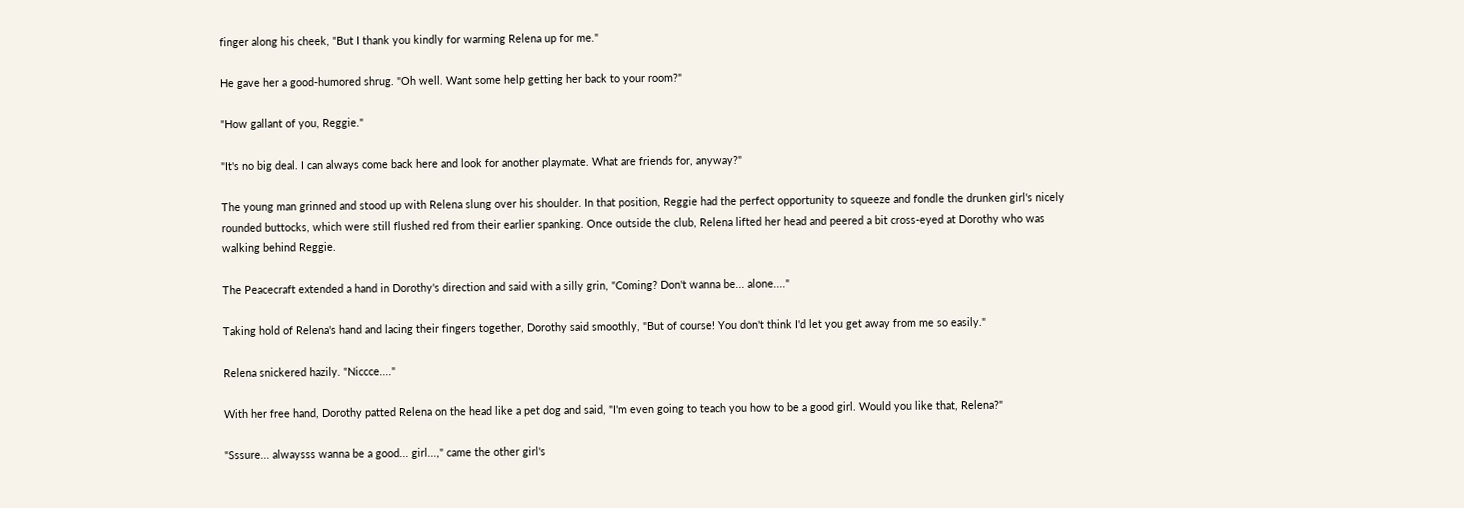finger along his cheek, "But I thank you kindly for warming Relena up for me."

He gave her a good-humored shrug. "Oh well. Want some help getting her back to your room?"

"How gallant of you, Reggie."

"It's no big deal. I can always come back here and look for another playmate. What are friends for, anyway?"

The young man grinned and stood up with Relena slung over his shoulder. In that position, Reggie had the perfect opportunity to squeeze and fondle the drunken girl's nicely rounded buttocks, which were still flushed red from their earlier spanking. Once outside the club, Relena lifted her head and peered a bit cross-eyed at Dorothy who was walking behind Reggie.

The Peacecraft extended a hand in Dorothy's direction and said with a silly grin, "Coming? Don't wanna be... alone...."

Taking hold of Relena's hand and lacing their fingers together, Dorothy said smoothly, "But of course! You don't think I'd let you get away from me so easily."

Relena snickered hazily. "Niccce...."

With her free hand, Dorothy patted Relena on the head like a pet dog and said, "I'm even going to teach you how to be a good girl. Would you like that, Relena?"

"Sssure... alwaysss wanna be a good... girl...," came the other girl's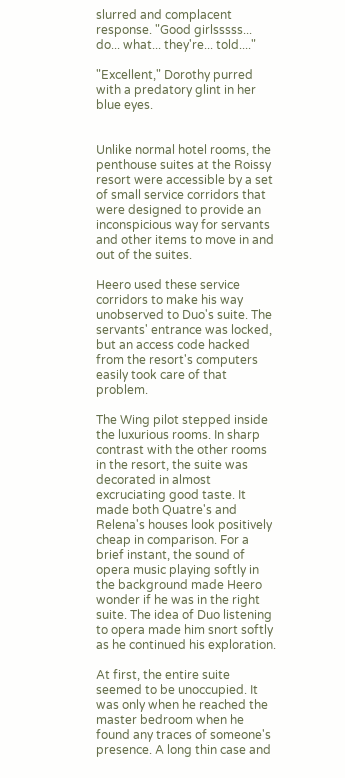slurred and complacent response. "Good girlsssss... do... what... they're... told...."

"Excellent," Dorothy purred with a predatory glint in her blue eyes.


Unlike normal hotel rooms, the penthouse suites at the Roissy resort were accessible by a set of small service corridors that were designed to provide an inconspicious way for servants and other items to move in and out of the suites.

Heero used these service corridors to make his way unobserved to Duo's suite. The servants' entrance was locked, but an access code hacked from the resort's computers easily took care of that problem.

The Wing pilot stepped inside the luxurious rooms. In sharp contrast with the other rooms in the resort, the suite was decorated in almost excruciating good taste. It made both Quatre's and Relena's houses look positively cheap in comparison. For a brief instant, the sound of opera music playing softly in the background made Heero wonder if he was in the right suite. The idea of Duo listening to opera made him snort softly as he continued his exploration.

At first, the entire suite seemed to be unoccupied. It was only when he reached the master bedroom when he found any traces of someone's presence. A long thin case and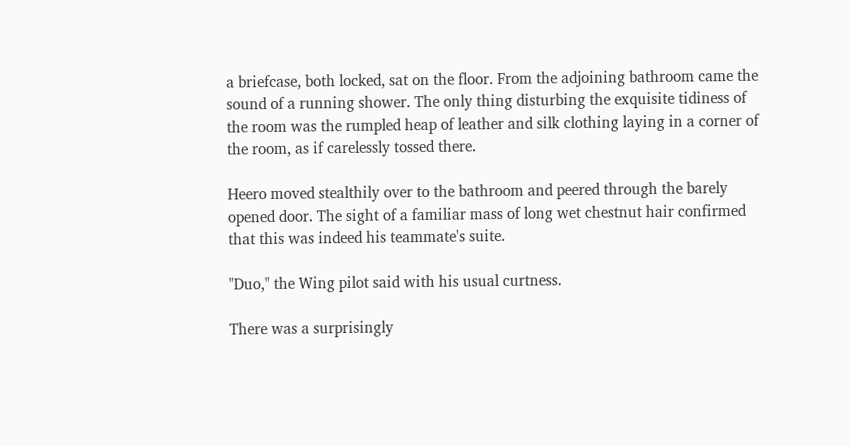a briefcase, both locked, sat on the floor. From the adjoining bathroom came the sound of a running shower. The only thing disturbing the exquisite tidiness of the room was the rumpled heap of leather and silk clothing laying in a corner of the room, as if carelessly tossed there.

Heero moved stealthily over to the bathroom and peered through the barely opened door. The sight of a familiar mass of long wet chestnut hair confirmed that this was indeed his teammate's suite.

"Duo," the Wing pilot said with his usual curtness.

There was a surprisingly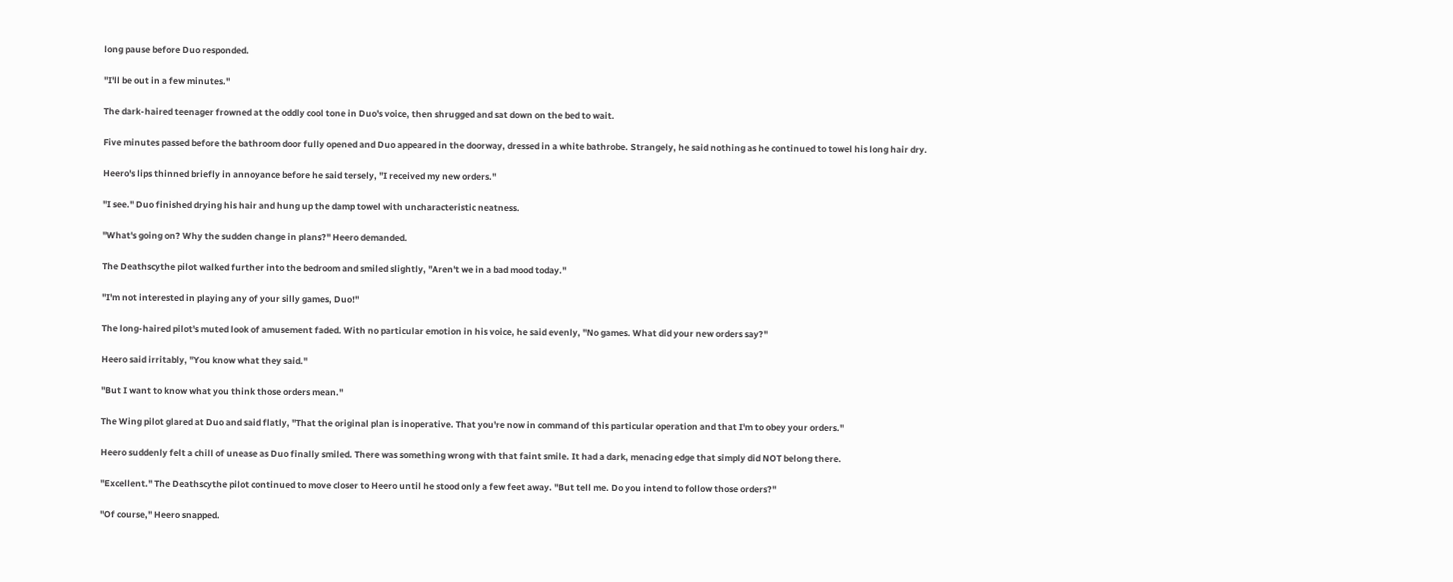long pause before Duo responded.

"I'll be out in a few minutes."

The dark-haired teenager frowned at the oddly cool tone in Duo's voice, then shrugged and sat down on the bed to wait.

Five minutes passed before the bathroom door fully opened and Duo appeared in the doorway, dressed in a white bathrobe. Strangely, he said nothing as he continued to towel his long hair dry.

Heero's lips thinned briefly in annoyance before he said tersely, "I received my new orders."

"I see." Duo finished drying his hair and hung up the damp towel with uncharacteristic neatness.

"What's going on? Why the sudden change in plans?" Heero demanded.

The Deathscythe pilot walked further into the bedroom and smiled slightly, "Aren't we in a bad mood today."

"I'm not interested in playing any of your silly games, Duo!"

The long-haired pilot's muted look of amusement faded. With no particular emotion in his voice, he said evenly, "No games. What did your new orders say?"

Heero said irritably, "You know what they said."

"But I want to know what you think those orders mean."

The Wing pilot glared at Duo and said flatly, "That the original plan is inoperative. That you're now in command of this particular operation and that I'm to obey your orders."

Heero suddenly felt a chill of unease as Duo finally smiled. There was something wrong with that faint smile. It had a dark, menacing edge that simply did NOT belong there.

"Excellent." The Deathscythe pilot continued to move closer to Heero until he stood only a few feet away. "But tell me. Do you intend to follow those orders?"

"Of course," Heero snapped.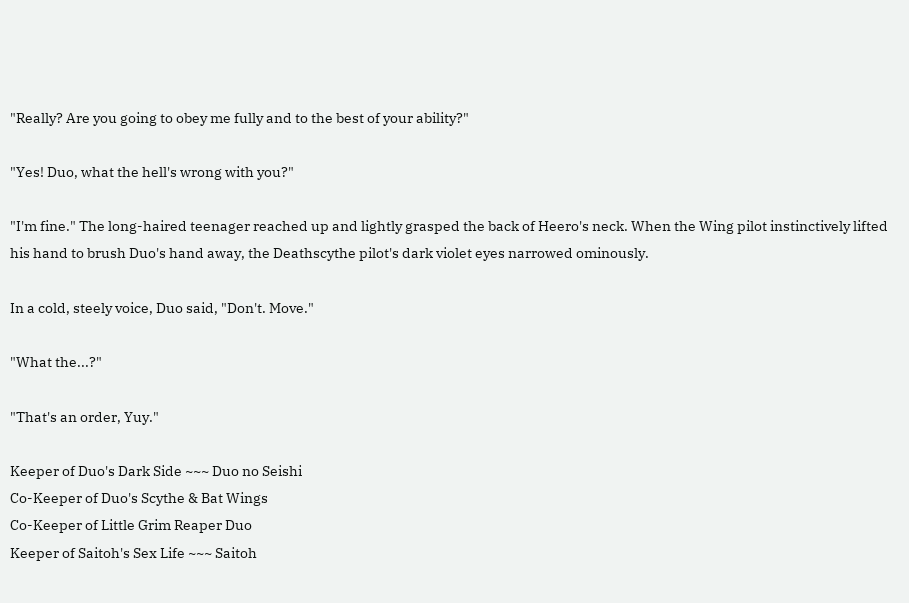"Really? Are you going to obey me fully and to the best of your ability?"

"Yes! Duo, what the hell's wrong with you?"

"I'm fine." The long-haired teenager reached up and lightly grasped the back of Heero's neck. When the Wing pilot instinctively lifted his hand to brush Duo's hand away, the Deathscythe pilot's dark violet eyes narrowed ominously.

In a cold, steely voice, Duo said, "Don't. Move."

"What the...?"

"That's an order, Yuy."

Keeper of Duo's Dark Side ~~~ Duo no Seishi
Co-Keeper of Duo's Scythe & Bat Wings
Co-Keeper of Little Grim Reaper Duo
Keeper of Saitoh's Sex Life ~~~ Saitoh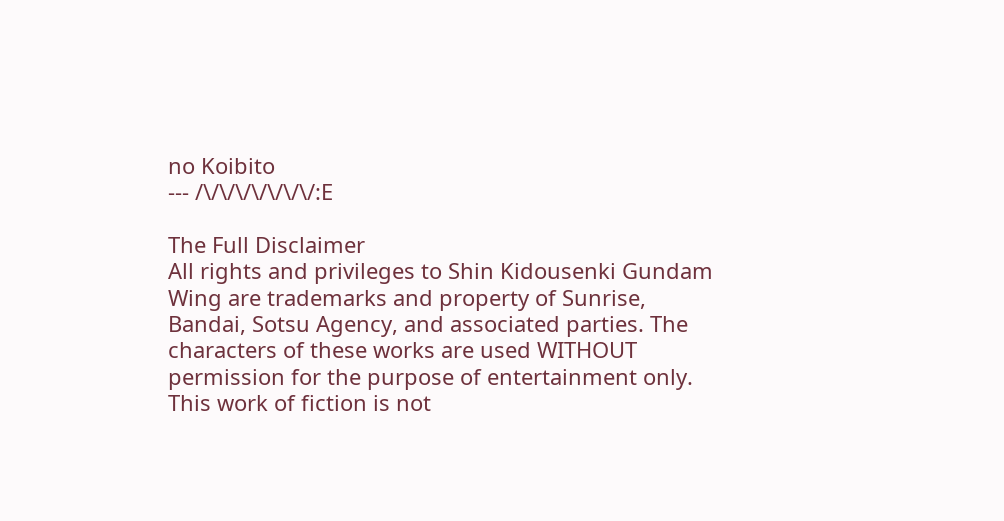no Koibito
--- /\/\/\/\/\/\/\/:E

The Full Disclaimer
All rights and privileges to Shin Kidousenki Gundam Wing are trademarks and property of Sunrise, Bandai, Sotsu Agency, and associated parties. The characters of these works are used WITHOUT permission for the purpose of entertainment only. This work of fiction is not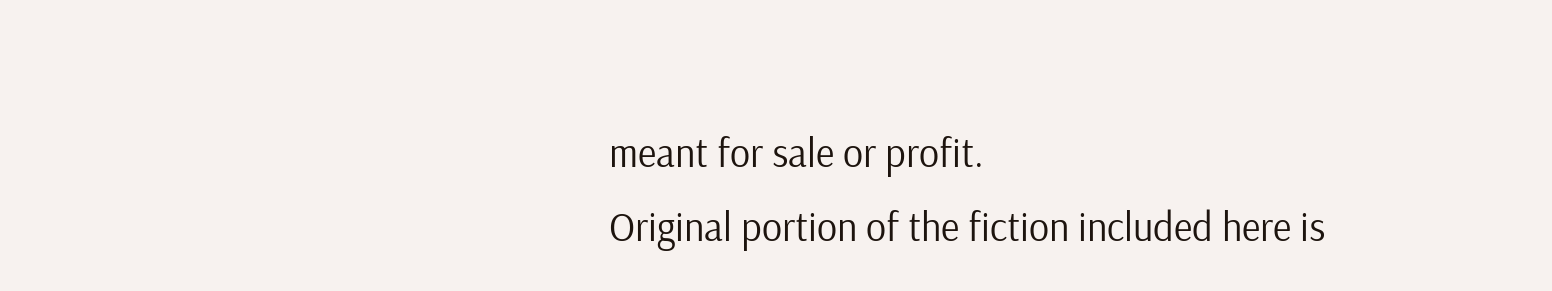meant for sale or profit.
Original portion of the fiction included here is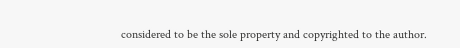considered to be the sole property and copyrighted to the author.